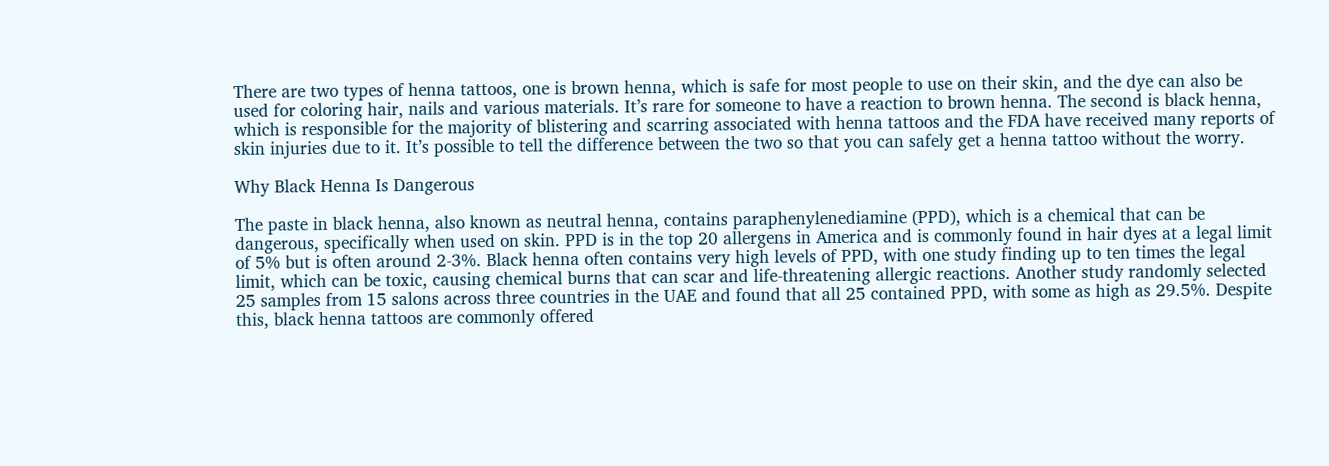There are two types of henna tattoos, one is brown henna, which is safe for most people to use on their skin, and the dye can also be used for coloring hair, nails and various materials. It’s rare for someone to have a reaction to brown henna. The second is black henna, which is responsible for the majority of blistering and scarring associated with henna tattoos and the FDA have received many reports of skin injuries due to it. It’s possible to tell the difference between the two so that you can safely get a henna tattoo without the worry.

Why Black Henna Is Dangerous

The paste in black henna, also known as neutral henna, contains paraphenylenediamine (PPD), which is a chemical that can be dangerous, specifically when used on skin. PPD is in the top 20 allergens in America and is commonly found in hair dyes at a legal limit of 5% but is often around 2-3%. Black henna often contains very high levels of PPD, with one study finding up to ten times the legal limit, which can be toxic, causing chemical burns that can scar and life-threatening allergic reactions. Another study randomly selected 25 samples from 15 salons across three countries in the UAE and found that all 25 contained PPD, with some as high as 29.5%. Despite this, black henna tattoos are commonly offered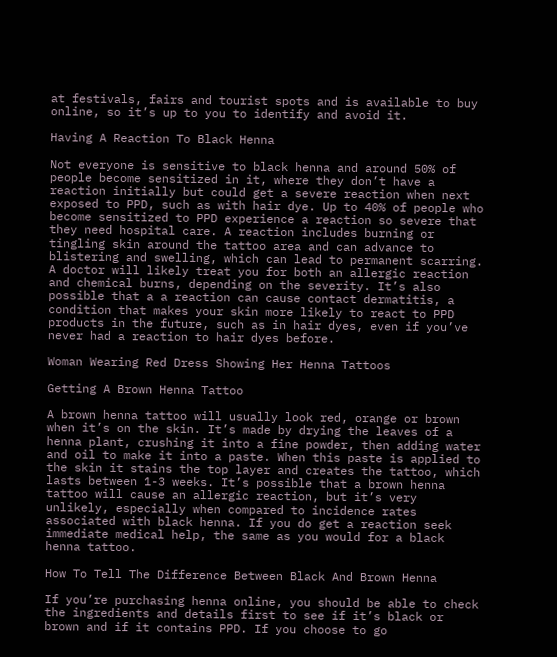at festivals, fairs and tourist spots and is available to buy online, so it’s up to you to identify and avoid it.

Having A Reaction To Black Henna

Not everyone is sensitive to black henna and around 50% of people become sensitized in it, where they don’t have a reaction initially but could get a severe reaction when next exposed to PPD, such as with hair dye. Up to 40% of people who become sensitized to PPD experience a reaction so severe that they need hospital care. A reaction includes burning or tingling skin around the tattoo area and can advance to blistering and swelling, which can lead to permanent scarring. A doctor will likely treat you for both an allergic reaction and chemical burns, depending on the severity. It’s also possible that a a reaction can cause contact dermatitis, a condition that makes your skin more likely to react to PPD products in the future, such as in hair dyes, even if you’ve never had a reaction to hair dyes before.

Woman Wearing Red Dress Showing Her Henna Tattoos

Getting A Brown Henna Tattoo

A brown henna tattoo will usually look red, orange or brown when it’s on the skin. It’s made by drying the leaves of a henna plant, crushing it into a fine powder, then adding water and oil to make it into a paste. When this paste is applied to the skin it stains the top layer and creates the tattoo, which lasts between 1-3 weeks. It’s possible that a brown henna tattoo will cause an allergic reaction, but it’s very unlikely, especially when compared to incidence rates associated with black henna. If you do get a reaction seek immediate medical help, the same as you would for a black henna tattoo.

How To Tell The Difference Between Black And Brown Henna

If you’re purchasing henna online, you should be able to check the ingredients and details first to see if it’s black or brown and if it contains PPD. If you choose to go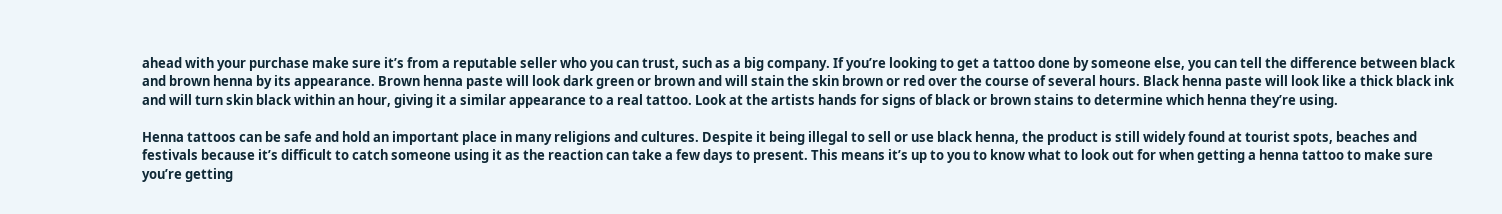ahead with your purchase make sure it’s from a reputable seller who you can trust, such as a big company. If you’re looking to get a tattoo done by someone else, you can tell the difference between black and brown henna by its appearance. Brown henna paste will look dark green or brown and will stain the skin brown or red over the course of several hours. Black henna paste will look like a thick black ink and will turn skin black within an hour, giving it a similar appearance to a real tattoo. Look at the artists hands for signs of black or brown stains to determine which henna they’re using.

Henna tattoos can be safe and hold an important place in many religions and cultures. Despite it being illegal to sell or use black henna, the product is still widely found at tourist spots, beaches and festivals because it’s difficult to catch someone using it as the reaction can take a few days to present. This means it’s up to you to know what to look out for when getting a henna tattoo to make sure you’re getting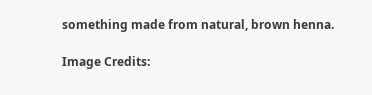something made from natural, brown henna.

Image Credits: